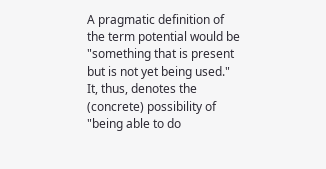A pragmatic definition of the term potential would be "something that is present but is not yet being used." It, thus, denotes the (concrete) possibility of "being able to do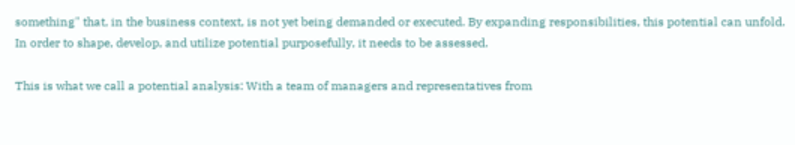something" that, in the business context, is not yet being demanded or executed. By expanding responsibilities, this potential can unfold. In order to shape, develop, and utilize potential purposefully, it needs to be assessed.

This is what we call a potential analysis: With a team of managers and representatives from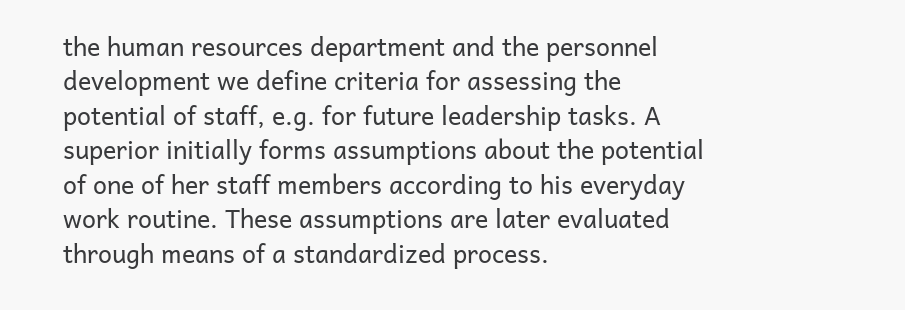the human resources department and the personnel development we define criteria for assessing the potential of staff, e.g. for future leadership tasks. A superior initially forms assumptions about the potential of one of her staff members according to his everyday work routine. These assumptions are later evaluated through means of a standardized process.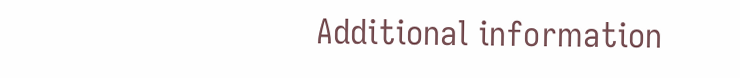Additional information